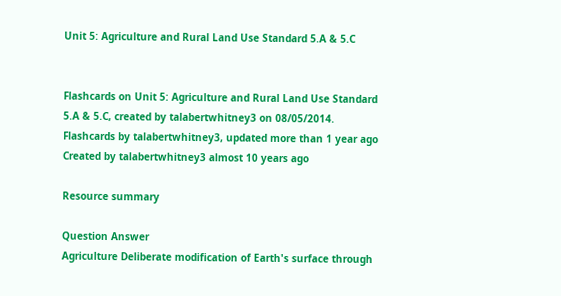Unit 5: Agriculture and Rural Land Use Standard 5.A & 5.C


Flashcards on Unit 5: Agriculture and Rural Land Use Standard 5.A & 5.C, created by talabertwhitney3 on 08/05/2014.
Flashcards by talabertwhitney3, updated more than 1 year ago
Created by talabertwhitney3 almost 10 years ago

Resource summary

Question Answer
Agriculture Deliberate modification of Earth's surface through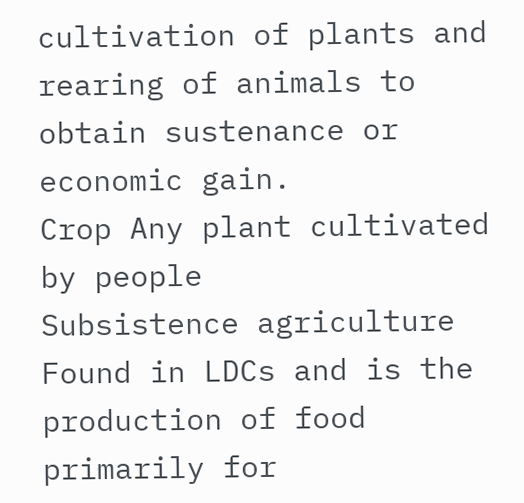cultivation of plants and rearing of animals to obtain sustenance or economic gain.
Crop Any plant cultivated by people
Subsistence agriculture Found in LDCs and is the production of food primarily for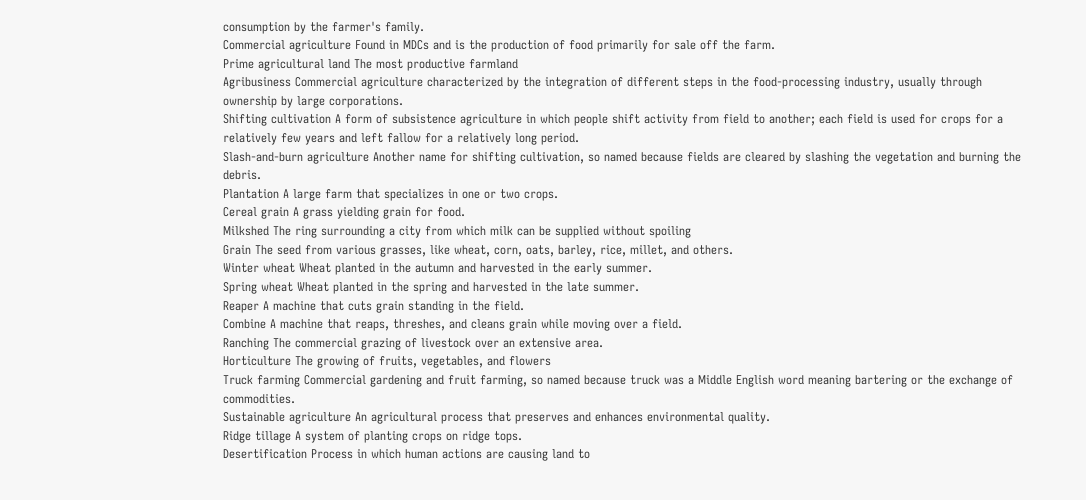consumption by the farmer's family.
Commercial agriculture Found in MDCs and is the production of food primarily for sale off the farm.
Prime agricultural land The most productive farmland
Agribusiness Commercial agriculture characterized by the integration of different steps in the food-processing industry, usually through ownership by large corporations.
Shifting cultivation A form of subsistence agriculture in which people shift activity from field to another; each field is used for crops for a relatively few years and left fallow for a relatively long period.
Slash-and-burn agriculture Another name for shifting cultivation, so named because fields are cleared by slashing the vegetation and burning the debris.
Plantation A large farm that specializes in one or two crops.
Cereal grain A grass yielding grain for food.
Milkshed The ring surrounding a city from which milk can be supplied without spoiling
Grain The seed from various grasses, like wheat, corn, oats, barley, rice, millet, and others.
Winter wheat Wheat planted in the autumn and harvested in the early summer.
Spring wheat Wheat planted in the spring and harvested in the late summer.
Reaper A machine that cuts grain standing in the field.
Combine A machine that reaps, threshes, and cleans grain while moving over a field.
Ranching The commercial grazing of livestock over an extensive area.
Horticulture The growing of fruits, vegetables, and flowers
Truck farming Commercial gardening and fruit farming, so named because truck was a Middle English word meaning bartering or the exchange of commodities.
Sustainable agriculture An agricultural process that preserves and enhances environmental quality.
Ridge tillage A system of planting crops on ridge tops.
Desertification Process in which human actions are causing land to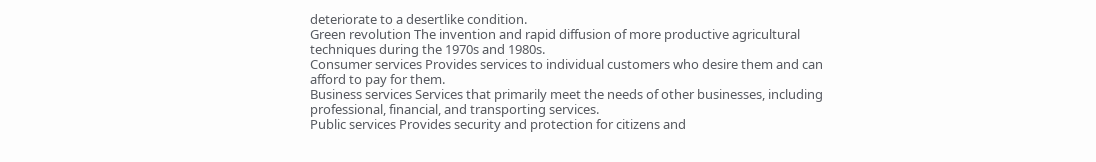deteriorate to a desertlike condition.
Green revolution The invention and rapid diffusion of more productive agricultural techniques during the 1970s and 1980s.
Consumer services Provides services to individual customers who desire them and can afford to pay for them.
Business services Services that primarily meet the needs of other businesses, including professional, financial, and transporting services.
Public services Provides security and protection for citizens and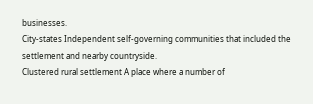businesses.
City-states Independent self-governing communities that included the settlement and nearby countryside.
Clustered rural settlement A place where a number of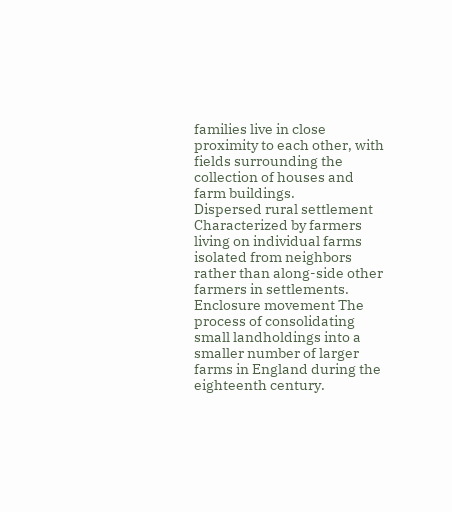families live in close proximity to each other, with fields surrounding the collection of houses and farm buildings.
Dispersed rural settlement Characterized by farmers living on individual farms isolated from neighbors rather than along-side other farmers in settlements.
Enclosure movement The process of consolidating small landholdings into a smaller number of larger farms in England during the eighteenth century.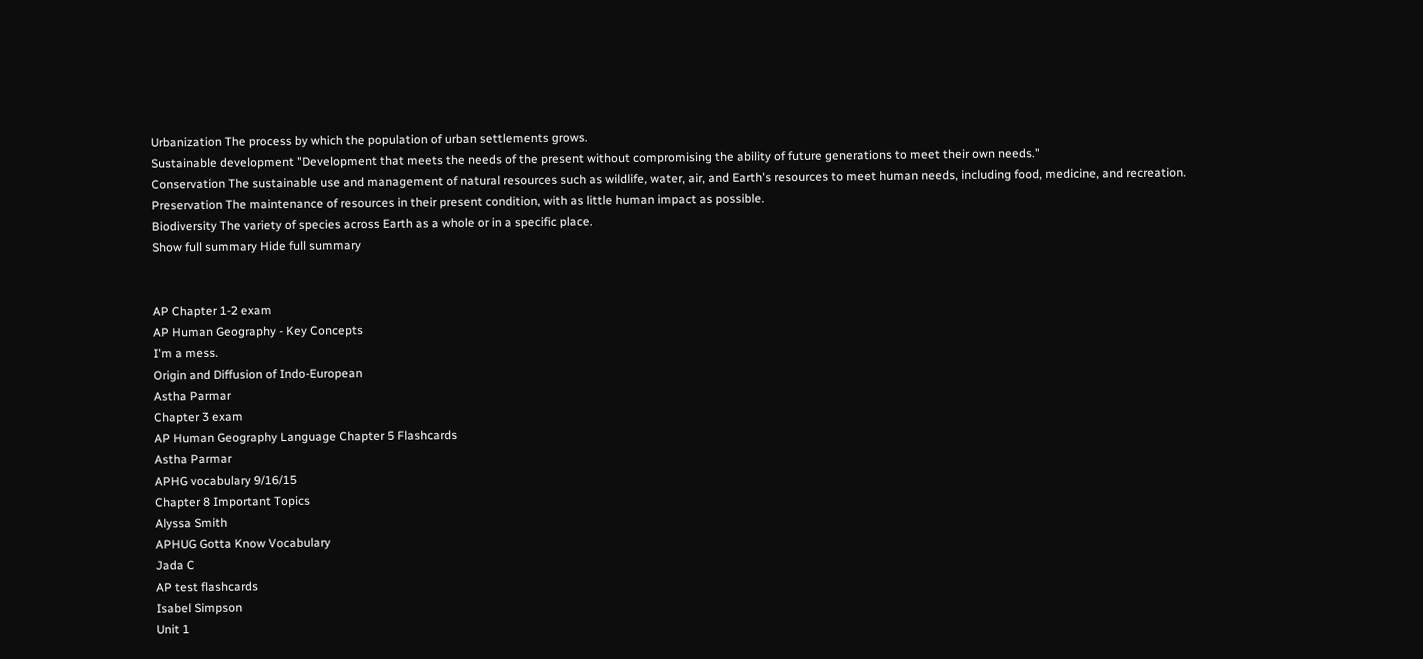Urbanization The process by which the population of urban settlements grows.
Sustainable development "Development that meets the needs of the present without compromising the ability of future generations to meet their own needs."
Conservation The sustainable use and management of natural resources such as wildlife, water, air, and Earth's resources to meet human needs, including food, medicine, and recreation.
Preservation The maintenance of resources in their present condition, with as little human impact as possible.
Biodiversity The variety of species across Earth as a whole or in a specific place.
Show full summary Hide full summary


AP Chapter 1-2 exam
AP Human Geography - Key Concepts
I'm a mess.
Origin and Diffusion of Indo-European
Astha Parmar
Chapter 3 exam
AP Human Geography Language Chapter 5 Flashcards
Astha Parmar
APHG vocabulary 9/16/15
Chapter 8 Important Topics
Alyssa Smith
APHUG Gotta Know Vocabulary
Jada C
AP test flashcards
Isabel Simpson
Unit 1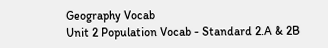Geography Vocab
Unit 2 Population Vocab - Standard 2.A & 2B